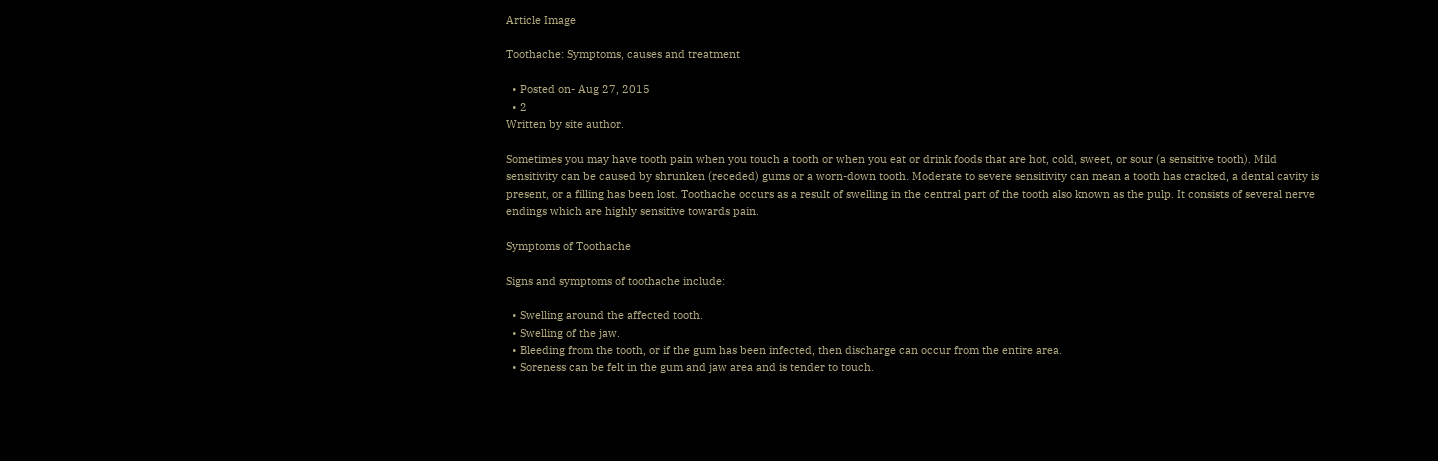Article Image

Toothache: Symptoms, causes and treatment

  • Posted on- Aug 27, 2015
  • 2
Written by site author.

Sometimes you may have tooth pain when you touch a tooth or when you eat or drink foods that are hot, cold, sweet, or sour (a sensitive tooth). Mild sensitivity can be caused by shrunken (receded) gums or a worn-down tooth. Moderate to severe sensitivity can mean a tooth has cracked, a dental cavity is present, or a filling has been lost. Toothache occurs as a result of swelling in the central part of the tooth also known as the pulp. It consists of several nerve endings which are highly sensitive towards pain.

Symptoms of Toothache

Signs and symptoms of toothache include:

  • Swelling around the affected tooth.
  • Swelling of the jaw.
  • Bleeding from the tooth, or if the gum has been infected, then discharge can occur from the entire area.
  • Soreness can be felt in the gum and jaw area and is tender to touch.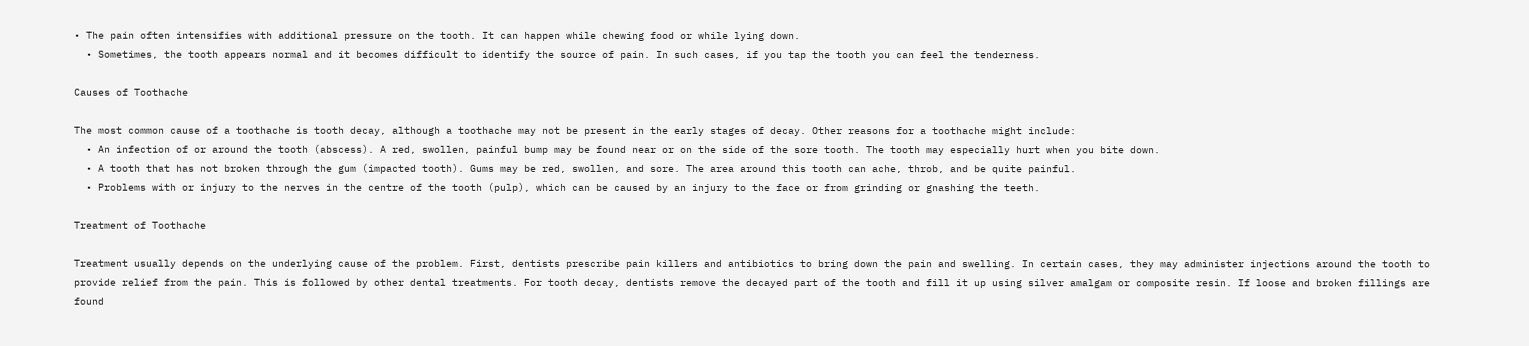• The pain often intensifies with additional pressure on the tooth. It can happen while chewing food or while lying down.
  • Sometimes, the tooth appears normal and it becomes difficult to identify the source of pain. In such cases, if you tap the tooth you can feel the tenderness.

Causes of Toothache

The most common cause of a toothache is tooth decay, although a toothache may not be present in the early stages of decay. Other reasons for a toothache might include:
  • An infection of or around the tooth (abscess). A red, swollen, painful bump may be found near or on the side of the sore tooth. The tooth may especially hurt when you bite down.
  • A tooth that has not broken through the gum (impacted tooth). Gums may be red, swollen, and sore. The area around this tooth can ache, throb, and be quite painful.
  • Problems with or injury to the nerves in the centre of the tooth (pulp), which can be caused by an injury to the face or from grinding or gnashing the teeth.

Treatment of Toothache

Treatment usually depends on the underlying cause of the problem. First, dentists prescribe pain killers and antibiotics to bring down the pain and swelling. In certain cases, they may administer injections around the tooth to provide relief from the pain. This is followed by other dental treatments. For tooth decay, dentists remove the decayed part of the tooth and fill it up using silver amalgam or composite resin. If loose and broken fillings are found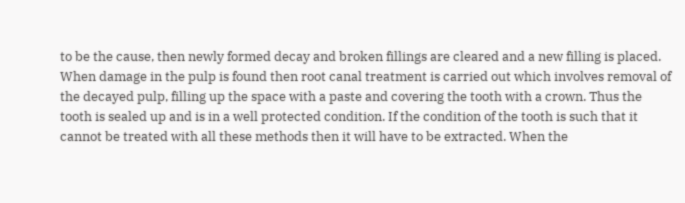to be the cause, then newly formed decay and broken fillings are cleared and a new filling is placed. When damage in the pulp is found then root canal treatment is carried out which involves removal of the decayed pulp, filling up the space with a paste and covering the tooth with a crown. Thus the tooth is sealed up and is in a well protected condition. If the condition of the tooth is such that it cannot be treated with all these methods then it will have to be extracted. When the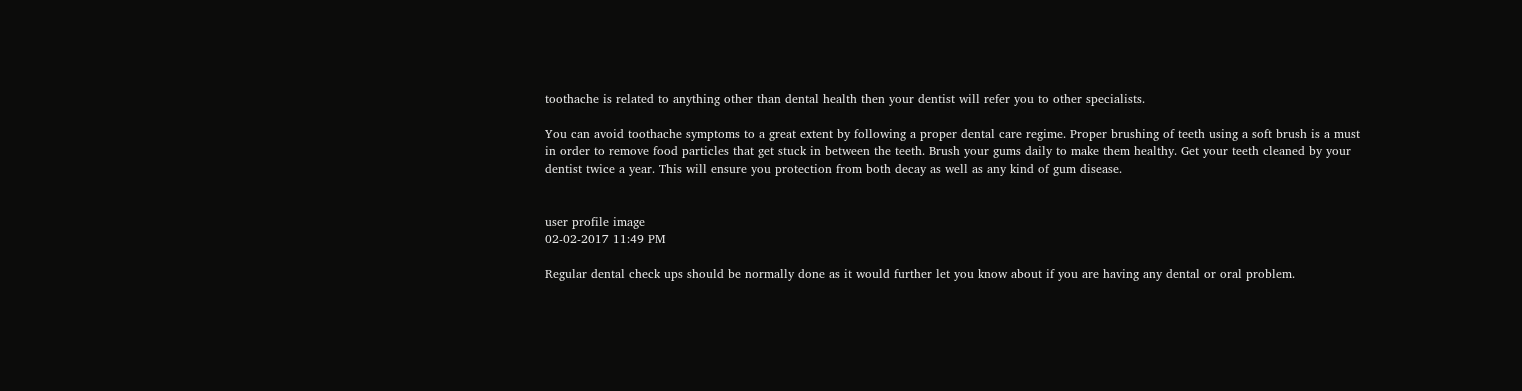toothache is related to anything other than dental health then your dentist will refer you to other specialists.

You can avoid toothache symptoms to a great extent by following a proper dental care regime. Proper brushing of teeth using a soft brush is a must in order to remove food particles that get stuck in between the teeth. Brush your gums daily to make them healthy. Get your teeth cleaned by your dentist twice a year. This will ensure you protection from both decay as well as any kind of gum disease.


user profile image
02-02-2017 11:49 PM

Regular dental check ups should be normally done as it would further let you know about if you are having any dental or oral problem.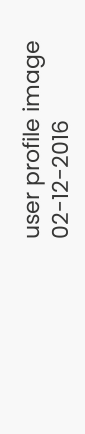user profile image
02-12-2016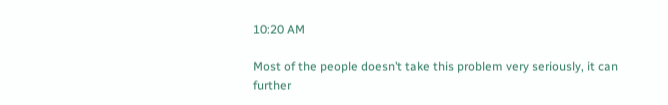10:20 AM

Most of the people doesn’t take this problem very seriously, it can further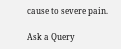cause to severe pain.

Ask a Query